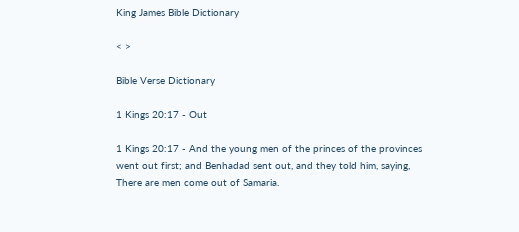King James Bible Dictionary

< >

Bible Verse Dictionary

1 Kings 20:17 - Out

1 Kings 20:17 - And the young men of the princes of the provinces went out first; and Benhadad sent out, and they told him, saying, There are men come out of Samaria.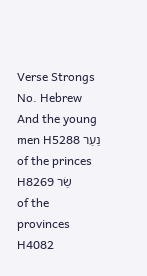Verse Strongs No. Hebrew
And the young men H5288 נַעַר
of the princes H8269 שַׂר
of the provinces H4082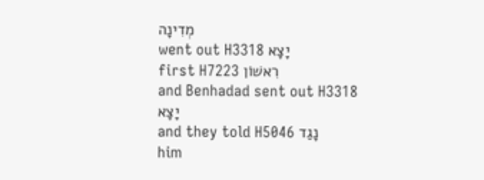מְדִינָה
went out H3318 יָצָא
first H7223 רִאשׁוֹן
and Benhadad sent out H3318 יָצָא
and they told H5046 נָגַד
him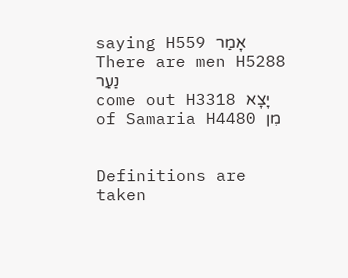saying H559 אָמַר
There are men H5288 נַעַר
come out H3318 יָצָא
of Samaria H4480 מִן


Definitions are taken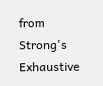from Strong's Exhaustive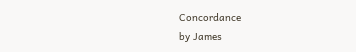Concordance
by James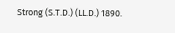Strong (S.T.D.) (LL.D.) 1890.